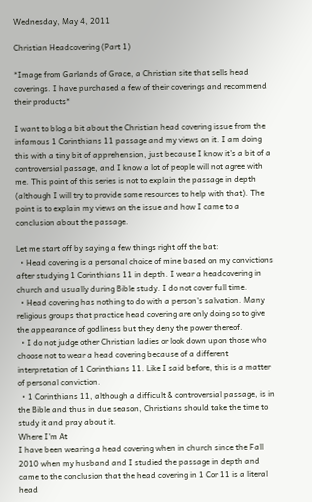Wednesday, May 4, 2011

Christian Headcovering (Part 1)

*Image from Garlands of Grace, a Christian site that sells head coverings. I have purchased a few of their coverings and recommend their products*

I want to blog a bit about the Christian head covering issue from the infamous 1 Corinthians 11 passage and my views on it. I am doing this with a tiny bit of apprehension, just because I know it's a bit of a controversial passage, and I know a lot of people will not agree with me. This point of this series is not to explain the passage in depth (although I will try to provide some resources to help with that). The point is to explain my views on the issue and how I came to a conclusion about the passage.

Let me start off by saying a few things right off the bat:
  • Head covering is a personal choice of mine based on my convictions after studying 1 Corinthians 11 in depth. I wear a headcovering in church and usually during Bible study. I do not cover full time.
  • Head covering has nothing to do with a person's salvation. Many religious groups that practice head covering are only doing so to give the appearance of godliness but they deny the power thereof.
  • I do not judge other Christian ladies or look down upon those who choose not to wear a head covering because of a different interpretation of 1 Corinthians 11. Like I said before, this is a matter of personal conviction.
  • 1 Corinthians 11, although a difficult & controversial passage, is in the Bible and thus in due season, Christians should take the time to study it and pray about it.
Where I'm At
I have been wearing a head covering when in church since the Fall 2010 when my husband and I studied the passage in depth and came to the conclusion that the head covering in 1 Cor 11 is a literal head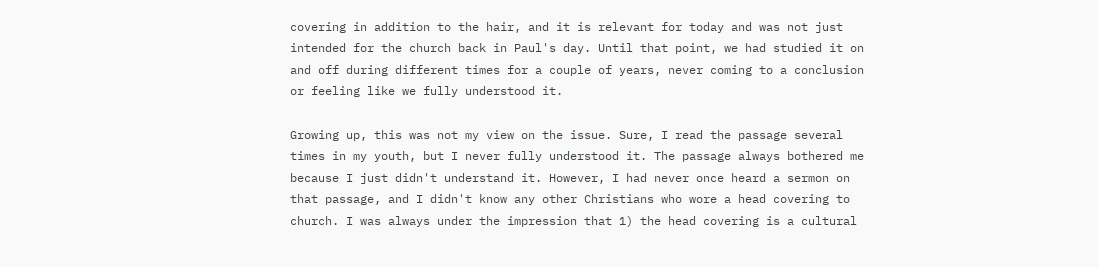covering in addition to the hair, and it is relevant for today and was not just intended for the church back in Paul's day. Until that point, we had studied it on and off during different times for a couple of years, never coming to a conclusion or feeling like we fully understood it.

Growing up, this was not my view on the issue. Sure, I read the passage several times in my youth, but I never fully understood it. The passage always bothered me because I just didn't understand it. However, I had never once heard a sermon on that passage, and I didn't know any other Christians who wore a head covering to church. I was always under the impression that 1) the head covering is a cultural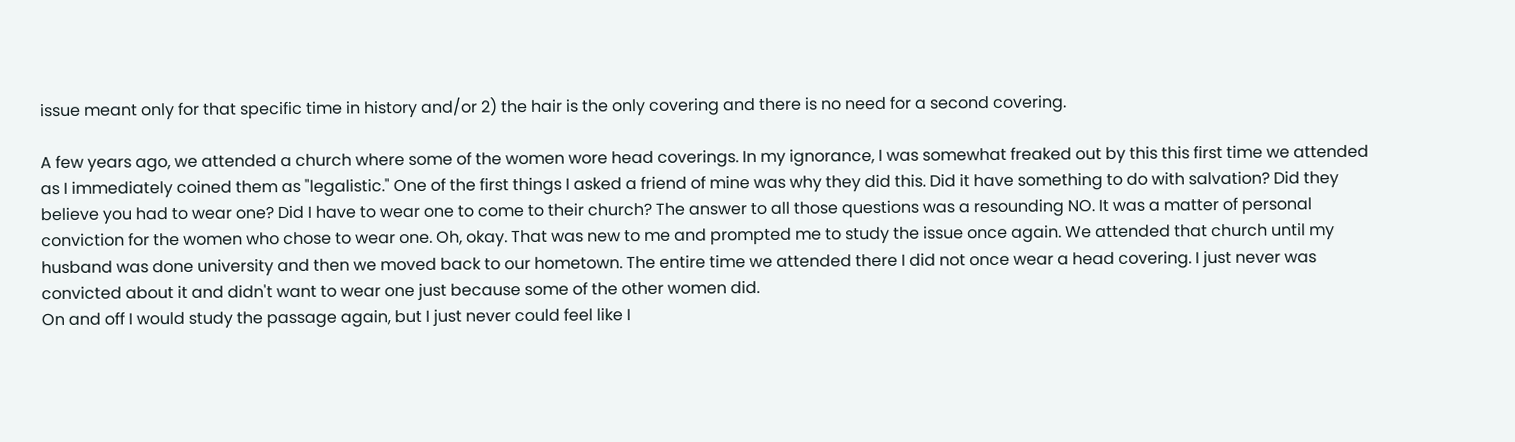issue meant only for that specific time in history and/or 2) the hair is the only covering and there is no need for a second covering.

A few years ago, we attended a church where some of the women wore head coverings. In my ignorance, I was somewhat freaked out by this this first time we attended as I immediately coined them as "legalistic." One of the first things I asked a friend of mine was why they did this. Did it have something to do with salvation? Did they believe you had to wear one? Did I have to wear one to come to their church? The answer to all those questions was a resounding NO. It was a matter of personal conviction for the women who chose to wear one. Oh, okay. That was new to me and prompted me to study the issue once again. We attended that church until my husband was done university and then we moved back to our hometown. The entire time we attended there I did not once wear a head covering. I just never was convicted about it and didn't want to wear one just because some of the other women did.
On and off I would study the passage again, but I just never could feel like I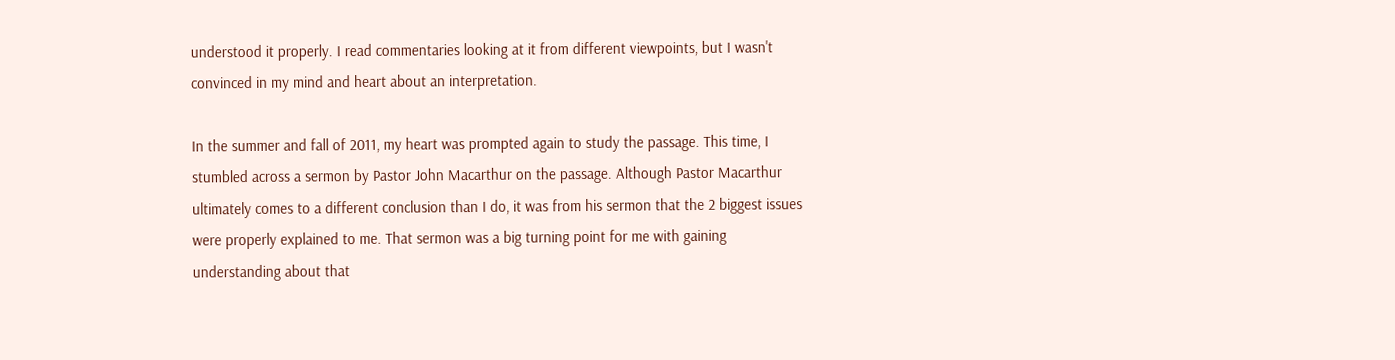understood it properly. I read commentaries looking at it from different viewpoints, but I wasn't convinced in my mind and heart about an interpretation.

In the summer and fall of 2011, my heart was prompted again to study the passage. This time, I stumbled across a sermon by Pastor John Macarthur on the passage. Although Pastor Macarthur ultimately comes to a different conclusion than I do, it was from his sermon that the 2 biggest issues were properly explained to me. That sermon was a big turning point for me with gaining understanding about that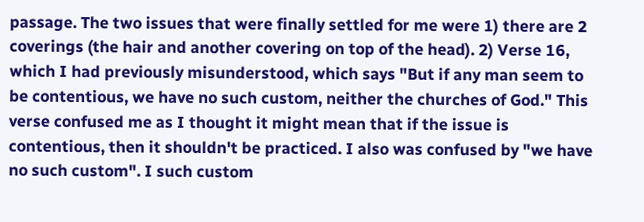passage. The two issues that were finally settled for me were 1) there are 2 coverings (the hair and another covering on top of the head). 2) Verse 16, which I had previously misunderstood, which says "But if any man seem to be contentious, we have no such custom, neither the churches of God." This verse confused me as I thought it might mean that if the issue is contentious, then it shouldn't be practiced. I also was confused by "we have no such custom". I such custom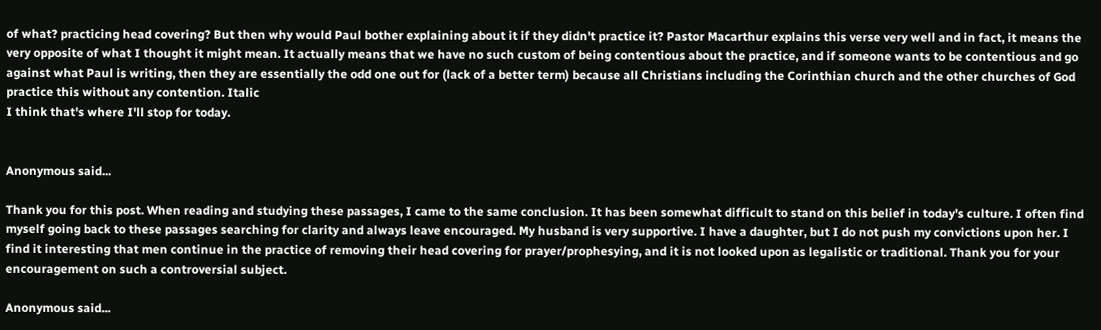of what? practicing head covering? But then why would Paul bother explaining about it if they didn't practice it? Pastor Macarthur explains this verse very well and in fact, it means the very opposite of what I thought it might mean. It actually means that we have no such custom of being contentious about the practice, and if someone wants to be contentious and go against what Paul is writing, then they are essentially the odd one out for (lack of a better term) because all Christians including the Corinthian church and the other churches of God practice this without any contention. Italic
I think that's where I'll stop for today.


Anonymous said...

Thank you for this post. When reading and studying these passages, I came to the same conclusion. It has been somewhat difficult to stand on this belief in today's culture. I often find myself going back to these passages searching for clarity and always leave encouraged. My husband is very supportive. I have a daughter, but I do not push my convictions upon her. I find it interesting that men continue in the practice of removing their head covering for prayer/prophesying, and it is not looked upon as legalistic or traditional. Thank you for your encouragement on such a controversial subject.

Anonymous said...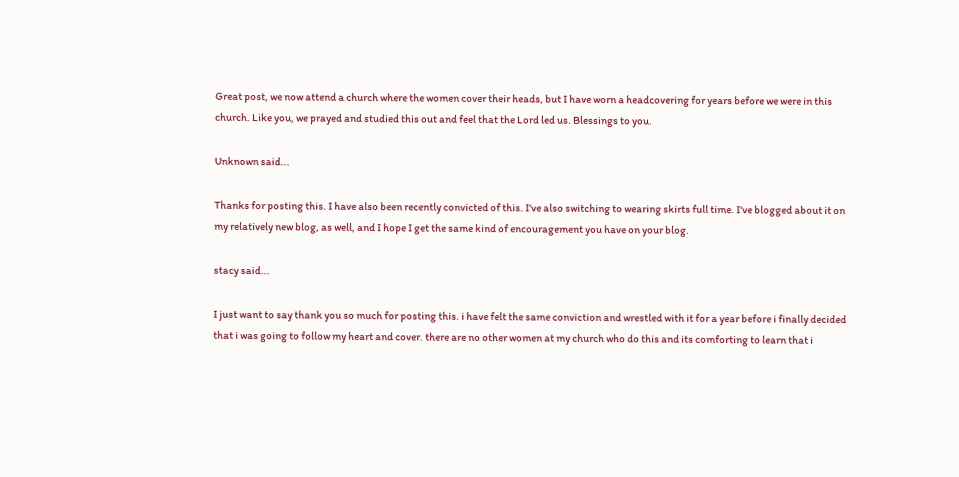Great post, we now attend a church where the women cover their heads, but I have worn a headcovering for years before we were in this church. Like you, we prayed and studied this out and feel that the Lord led us. Blessings to you.

Unknown said...

Thanks for posting this. I have also been recently convicted of this. I've also switching to wearing skirts full time. I've blogged about it on my relatively new blog, as well, and I hope I get the same kind of encouragement you have on your blog.

stacy said...

I just want to say thank you so much for posting this. i have felt the same conviction and wrestled with it for a year before i finally decided that i was going to follow my heart and cover. there are no other women at my church who do this and its comforting to learn that i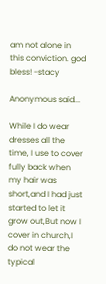am not alone in this conviction. god bless! -stacy

Anonymous said...

While I do wear dresses all the time, I use to cover fully back when my hair was short,and I had just started to let it grow out,But now I cover in church,I do not wear the typical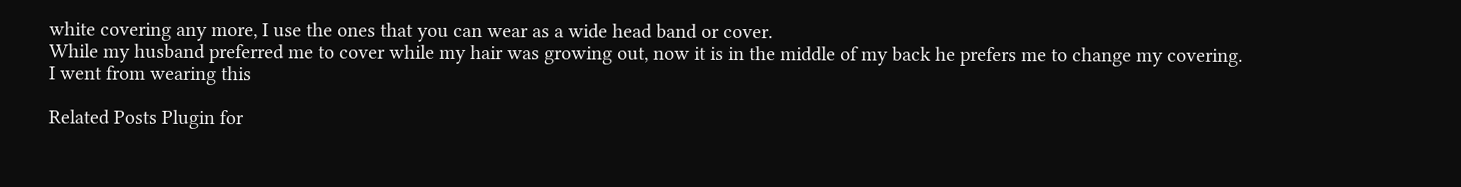white covering any more, I use the ones that you can wear as a wide head band or cover.
While my husband preferred me to cover while my hair was growing out, now it is in the middle of my back he prefers me to change my covering.
I went from wearing this

Related Posts Plugin for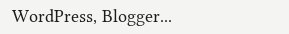WordPress, Blogger...